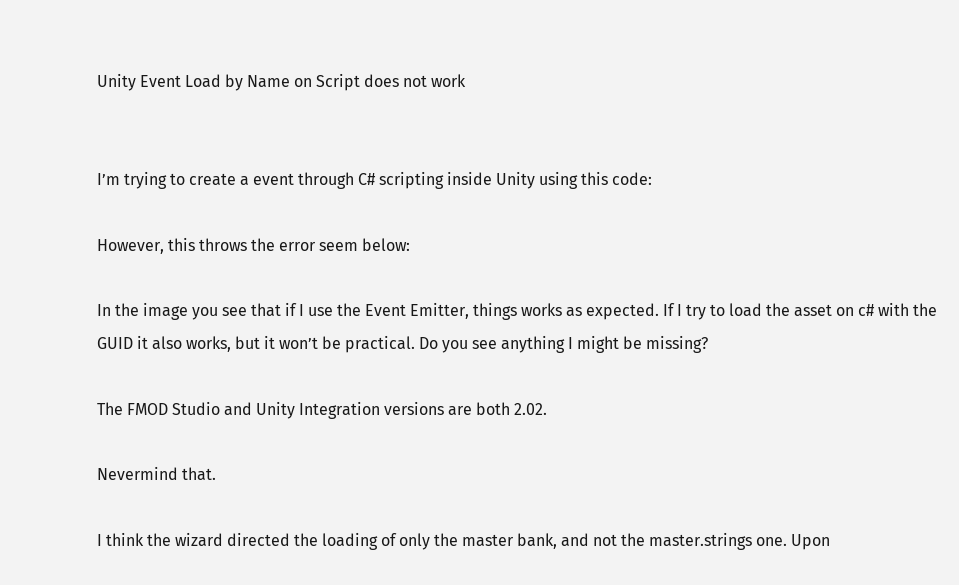Unity Event Load by Name on Script does not work


I’m trying to create a event through C# scripting inside Unity using this code:

However, this throws the error seem below:

In the image you see that if I use the Event Emitter, things works as expected. If I try to load the asset on c# with the GUID it also works, but it won’t be practical. Do you see anything I might be missing?

The FMOD Studio and Unity Integration versions are both 2.02.

Nevermind that.

I think the wizard directed the loading of only the master bank, and not the master.strings one. Upon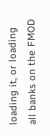loading it, or loading all banks on the FMOD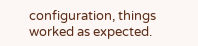configuration, things worked as expected.